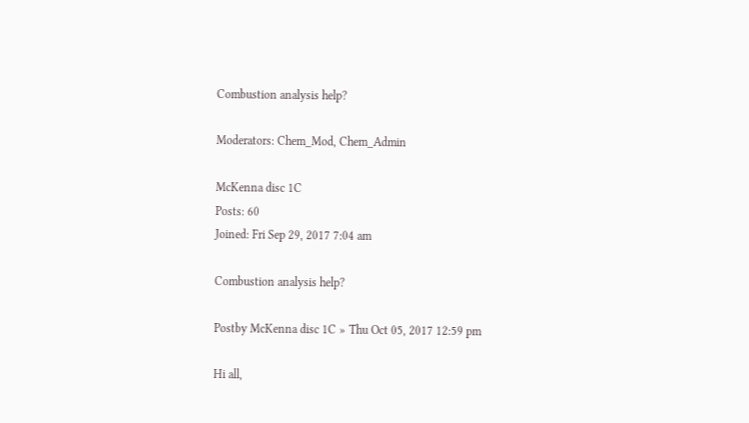Combustion analysis help?

Moderators: Chem_Mod, Chem_Admin

McKenna disc 1C
Posts: 60
Joined: Fri Sep 29, 2017 7:04 am

Combustion analysis help?

Postby McKenna disc 1C » Thu Oct 05, 2017 12:59 pm

Hi all,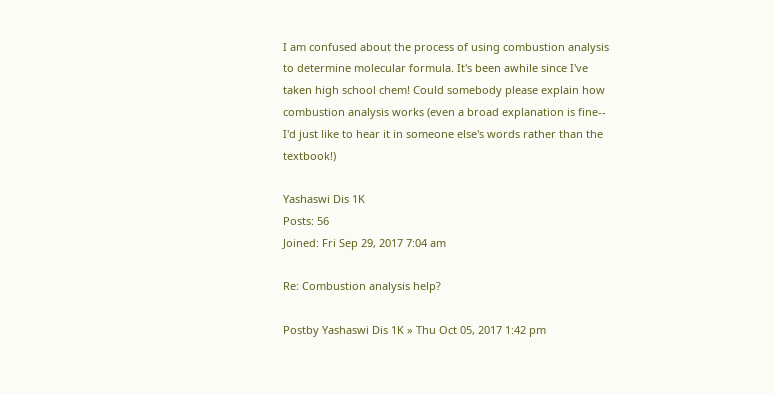I am confused about the process of using combustion analysis to determine molecular formula. It's been awhile since I've taken high school chem! Could somebody please explain how combustion analysis works (even a broad explanation is fine-- I'd just like to hear it in someone else's words rather than the textbook!)

Yashaswi Dis 1K
Posts: 56
Joined: Fri Sep 29, 2017 7:04 am

Re: Combustion analysis help?

Postby Yashaswi Dis 1K » Thu Oct 05, 2017 1:42 pm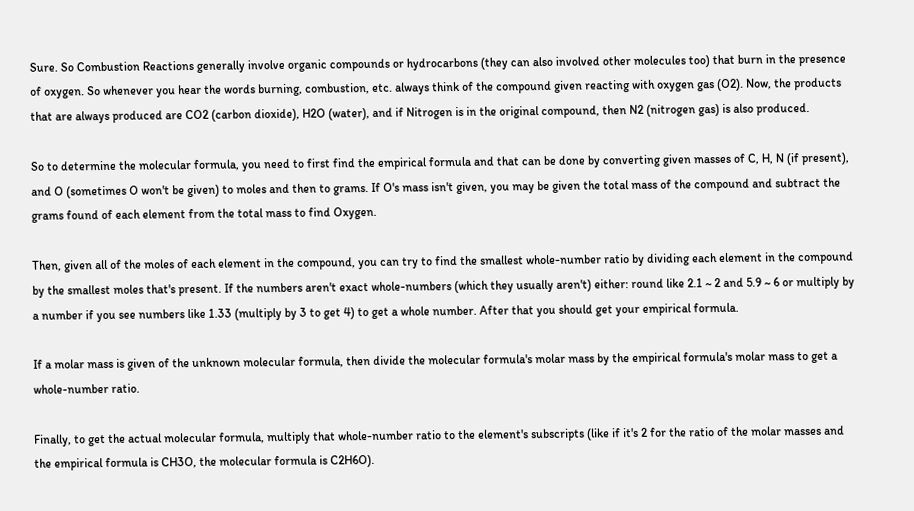Sure. So Combustion Reactions generally involve organic compounds or hydrocarbons (they can also involved other molecules too) that burn in the presence of oxygen. So whenever you hear the words burning, combustion, etc. always think of the compound given reacting with oxygen gas (O2). Now, the products that are always produced are CO2 (carbon dioxide), H2O (water), and if Nitrogen is in the original compound, then N2 (nitrogen gas) is also produced.

So to determine the molecular formula, you need to first find the empirical formula and that can be done by converting given masses of C, H, N (if present), and O (sometimes O won't be given) to moles and then to grams. If O's mass isn't given, you may be given the total mass of the compound and subtract the grams found of each element from the total mass to find Oxygen.

Then, given all of the moles of each element in the compound, you can try to find the smallest whole-number ratio by dividing each element in the compound by the smallest moles that's present. If the numbers aren't exact whole-numbers (which they usually aren't) either: round like 2.1 ~ 2 and 5.9 ~ 6 or multiply by a number if you see numbers like 1.33 (multiply by 3 to get 4) to get a whole number. After that you should get your empirical formula.

If a molar mass is given of the unknown molecular formula, then divide the molecular formula's molar mass by the empirical formula's molar mass to get a whole-number ratio.

Finally, to get the actual molecular formula, multiply that whole-number ratio to the element's subscripts (like if it's 2 for the ratio of the molar masses and the empirical formula is CH3O, the molecular formula is C2H6O).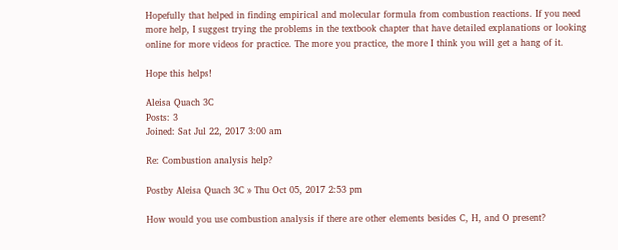Hopefully that helped in finding empirical and molecular formula from combustion reactions. If you need more help, I suggest trying the problems in the textbook chapter that have detailed explanations or looking online for more videos for practice. The more you practice, the more I think you will get a hang of it.

Hope this helps!

Aleisa Quach 3C
Posts: 3
Joined: Sat Jul 22, 2017 3:00 am

Re: Combustion analysis help?

Postby Aleisa Quach 3C » Thu Oct 05, 2017 2:53 pm

How would you use combustion analysis if there are other elements besides C, H, and O present?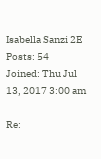Isabella Sanzi 2E
Posts: 54
Joined: Thu Jul 13, 2017 3:00 am

Re: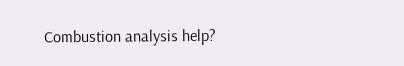Combustion analysis help?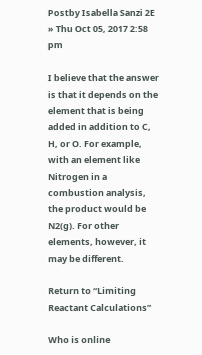Postby Isabella Sanzi 2E » Thu Oct 05, 2017 2:58 pm

I believe that the answer is that it depends on the element that is being added in addition to C, H, or O. For example, with an element like Nitrogen in a combustion analysis, the product would be N2(g). For other elements, however, it may be different.

Return to “Limiting Reactant Calculations”

Who is online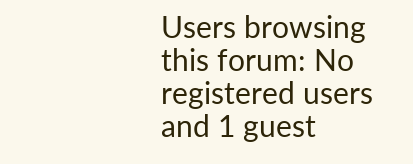Users browsing this forum: No registered users and 1 guest